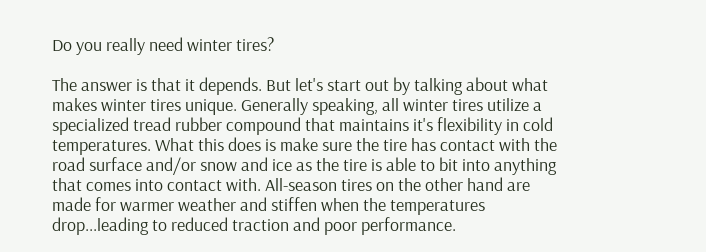Do you really need winter tires?

The answer is that it depends. But let's start out by talking about what makes winter tires unique. Generally speaking, all winter tires utilize a specialized tread rubber compound that maintains it's flexibility in cold temperatures. What this does is make sure the tire has contact with the road surface and/or snow and ice as the tire is able to bit into anything that comes into contact with. All-season tires on the other hand are made for warmer weather and stiffen when the temperatures drop...leading to reduced traction and poor performance.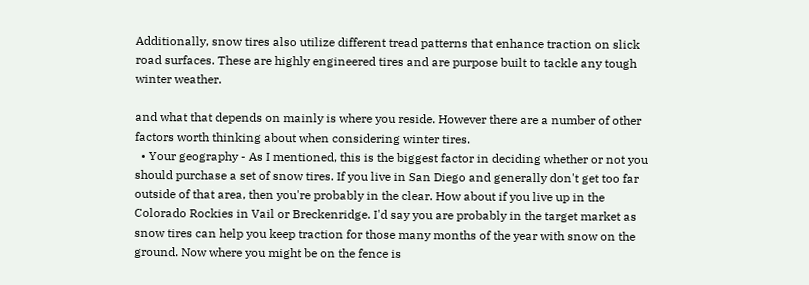Additionally, snow tires also utilize different tread patterns that enhance traction on slick road surfaces. These are highly engineered tires and are purpose built to tackle any tough winter weather.

and what that depends on mainly is where you reside. However there are a number of other factors worth thinking about when considering winter tires.
  • Your geography - As I mentioned, this is the biggest factor in deciding whether or not you should purchase a set of snow tires. If you live in San Diego and generally don't get too far outside of that area, then you're probably in the clear. How about if you live up in the Colorado Rockies in Vail or Breckenridge. I'd say you are probably in the target market as snow tires can help you keep traction for those many months of the year with snow on the ground. Now where you might be on the fence is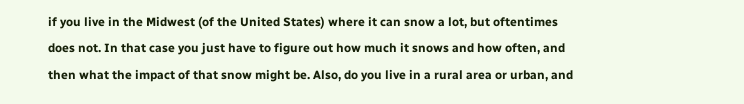if you live in the Midwest (of the United States) where it can snow a lot, but oftentimes does not. In that case you just have to figure out how much it snows and how often, and then what the impact of that snow might be. Also, do you live in a rural area or urban, and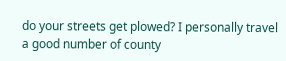do your streets get plowed? I personally travel a good number of county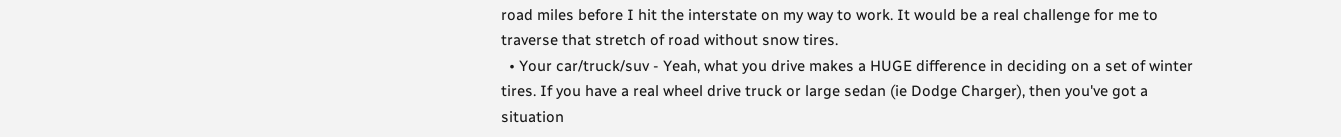road miles before I hit the interstate on my way to work. It would be a real challenge for me to traverse that stretch of road without snow tires.
  • Your car/truck/suv - Yeah, what you drive makes a HUGE difference in deciding on a set of winter tires. If you have a real wheel drive truck or large sedan (ie Dodge Charger), then you've got a situation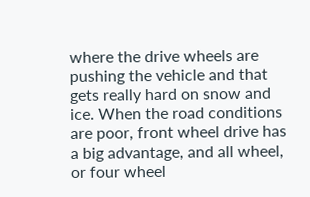where the drive wheels are pushing the vehicle and that gets really hard on snow and ice. When the road conditions are poor, front wheel drive has a big advantage, and all wheel, or four wheel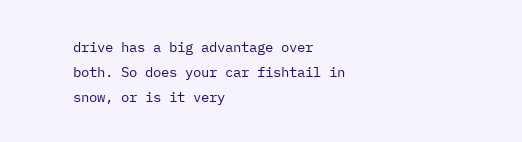drive has a big advantage over both. So does your car fishtail in snow, or is it very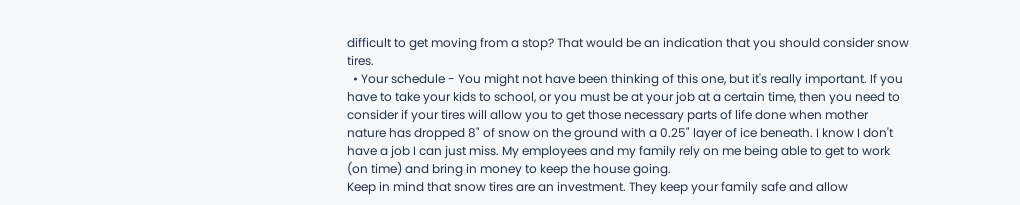difficult to get moving from a stop? That would be an indication that you should consider snow tires.
  • Your schedule - You might not have been thinking of this one, but it's really important. If you have to take your kids to school, or you must be at your job at a certain time, then you need to consider if your tires will allow you to get those necessary parts of life done when mother nature has dropped 8" of snow on the ground with a 0.25" layer of ice beneath. I know I don't have a job I can just miss. My employees and my family rely on me being able to get to work (on time) and bring in money to keep the house going.
Keep in mind that snow tires are an investment. They keep your family safe and allow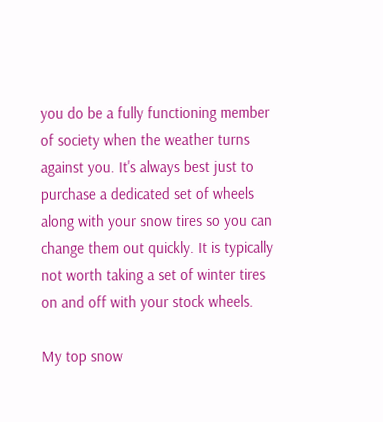you do be a fully functioning member of society when the weather turns against you. It's always best just to purchase a dedicated set of wheels along with your snow tires so you can change them out quickly. It is typically not worth taking a set of winter tires on and off with your stock wheels.

My top snow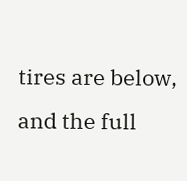tires are below, and the full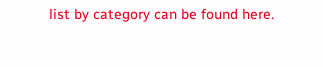list by category can be found here.